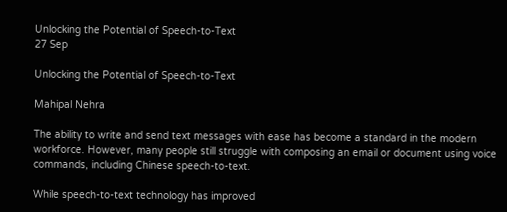Unlocking the Potential of Speech-to-Text
27 Sep

Unlocking the Potential of Speech-to-Text

Mahipal Nehra

The ability to write and send text messages with ease has become a standard in the modern workforce. However, many people still struggle with composing an email or document using voice commands, including Chinese speech-to-text.

While speech-to-text technology has improved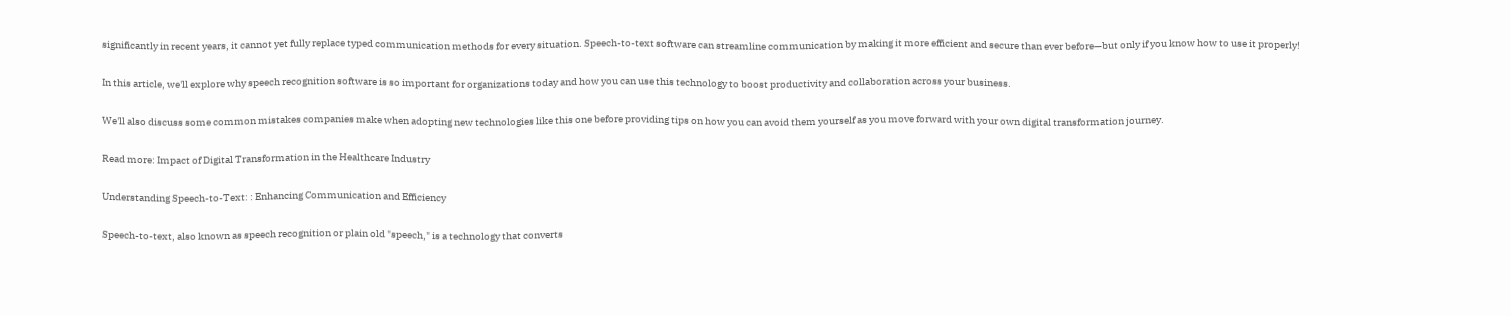significantly in recent years, it cannot yet fully replace typed communication methods for every situation. Speech-to-text software can streamline communication by making it more efficient and secure than ever before—but only if you know how to use it properly!

In this article, we'll explore why speech recognition software is so important for organizations today and how you can use this technology to boost productivity and collaboration across your business.

We'll also discuss some common mistakes companies make when adopting new technologies like this one before providing tips on how you can avoid them yourself as you move forward with your own digital transformation journey.

Read more: Impact of Digital Transformation in the Healthcare Industry

Understanding Speech-to-Text: : Enhancing Communication and Efficiency

Speech-to-text, also known as speech recognition or plain old "speech," is a technology that converts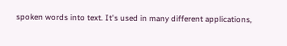spoken words into text. It's used in many different applications,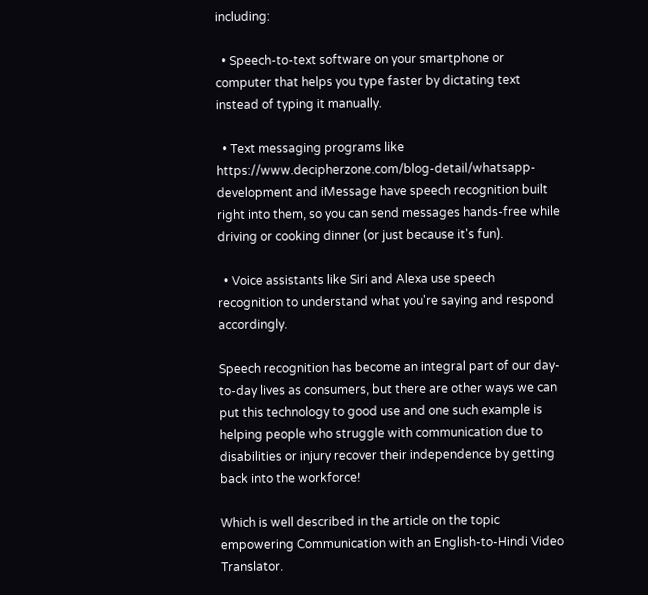including:

  • Speech-to-text software on your smartphone or computer that helps you type faster by dictating text instead of typing it manually.

  • Text messaging programs like https://www.decipherzone.com/blog-detail/whatsapp-development and iMessage have speech recognition built right into them, so you can send messages hands-free while driving or cooking dinner (or just because it's fun).

  • Voice assistants like Siri and Alexa use speech recognition to understand what you're saying and respond accordingly.

Speech recognition has become an integral part of our day-to-day lives as consumers, but there are other ways we can put this technology to good use and one such example is helping people who struggle with communication due to disabilities or injury recover their independence by getting back into the workforce!

Which is well described in the article on the topic empowering Communication with an English-to-Hindi Video Translator.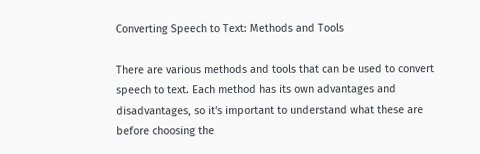Converting Speech to Text: Methods and Tools

There are various methods and tools that can be used to convert speech to text. Each method has its own advantages and disadvantages, so it's important to understand what these are before choosing the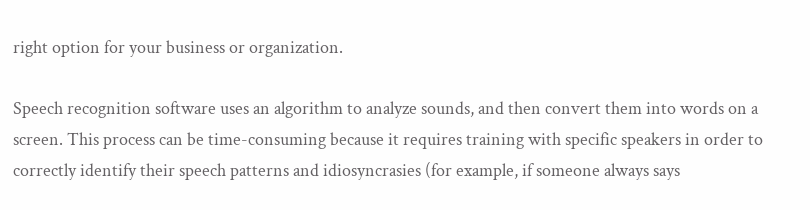right option for your business or organization.

Speech recognition software uses an algorithm to analyze sounds, and then convert them into words on a screen. This process can be time-consuming because it requires training with specific speakers in order to correctly identify their speech patterns and idiosyncrasies (for example, if someone always says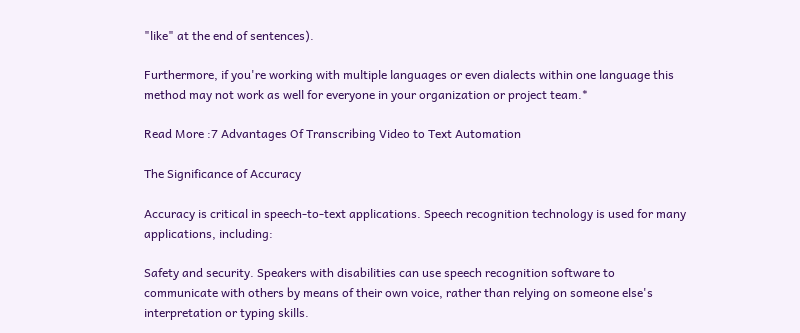"like" at the end of sentences).

Furthermore, if you're working with multiple languages or even dialects within one language this method may not work as well for everyone in your organization or project team.*

Read More :7 Advantages Of Transcribing Video to Text Automation

The Significance of Accuracy

Accuracy is critical in speech-to-text applications. Speech recognition technology is used for many applications, including:

Safety and security. Speakers with disabilities can use speech recognition software to communicate with others by means of their own voice, rather than relying on someone else's interpretation or typing skills.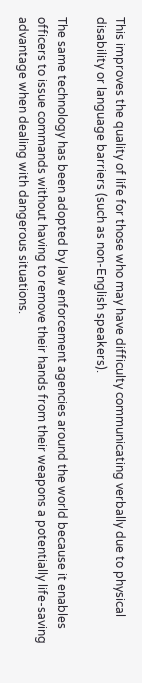This improves the quality of life for those who may have difficulty communicating verbally due to physical disability or language barriers (such as non-English speakers).

The same technology has been adopted by law enforcement agencies around the world because it enables officers to issue commands without having to remove their hands from their weapons a potentially life-saving advantage when dealing with dangerous situations.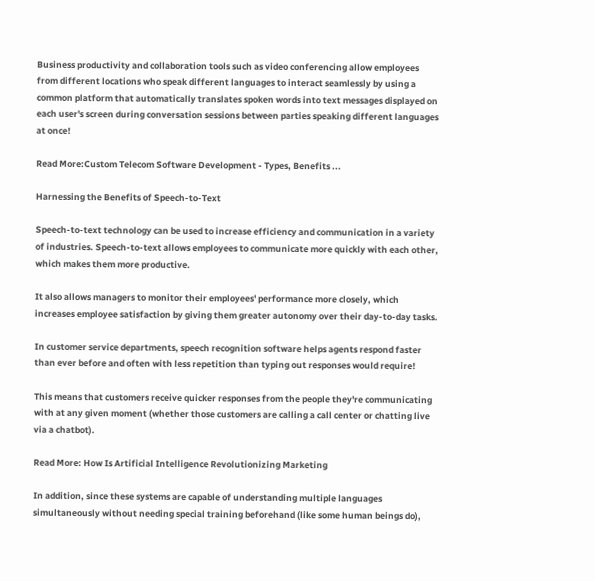Business productivity and collaboration tools such as video conferencing allow employees from different locations who speak different languages to interact seamlessly by using a common platform that automatically translates spoken words into text messages displayed on each user's screen during conversation sessions between parties speaking different languages at once!

Read More:Custom Telecom Software Development - Types, Benefits ...

Harnessing the Benefits of Speech-to-Text

Speech-to-text technology can be used to increase efficiency and communication in a variety of industries. Speech-to-text allows employees to communicate more quickly with each other, which makes them more productive.

It also allows managers to monitor their employees' performance more closely, which increases employee satisfaction by giving them greater autonomy over their day-to-day tasks.

In customer service departments, speech recognition software helps agents respond faster than ever before and often with less repetition than typing out responses would require!

This means that customers receive quicker responses from the people they're communicating with at any given moment (whether those customers are calling a call center or chatting live via a chatbot).

Read More: How Is Artificial Intelligence Revolutionizing Marketing

In addition, since these systems are capable of understanding multiple languages simultaneously without needing special training beforehand (like some human beings do),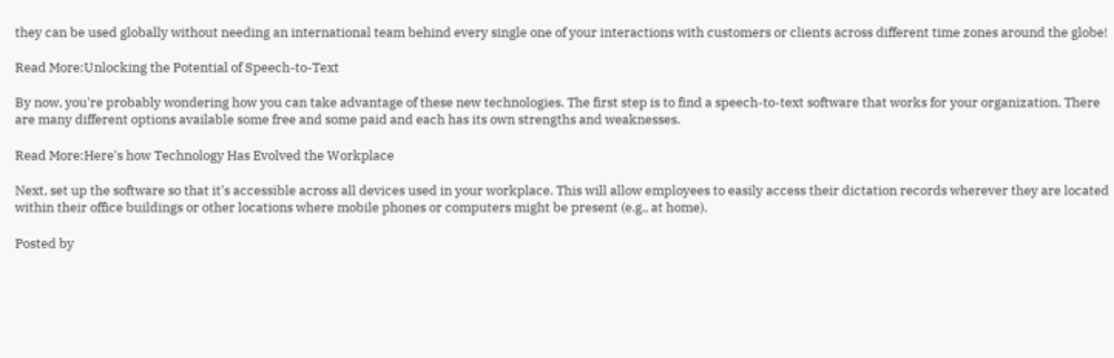they can be used globally without needing an international team behind every single one of your interactions with customers or clients across different time zones around the globe!

Read More:Unlocking the Potential of Speech-to-Text

By now, you're probably wondering how you can take advantage of these new technologies. The first step is to find a speech-to-text software that works for your organization. There are many different options available some free and some paid and each has its own strengths and weaknesses.

Read More:Here's how Technology Has Evolved the Workplace

Next, set up the software so that it's accessible across all devices used in your workplace. This will allow employees to easily access their dictation records wherever they are located within their office buildings or other locations where mobile phones or computers might be present (e.g., at home).

Posted by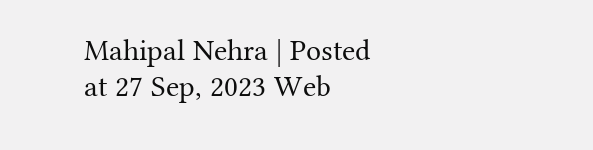Mahipal Nehra | Posted at 27 Sep, 2023 Web